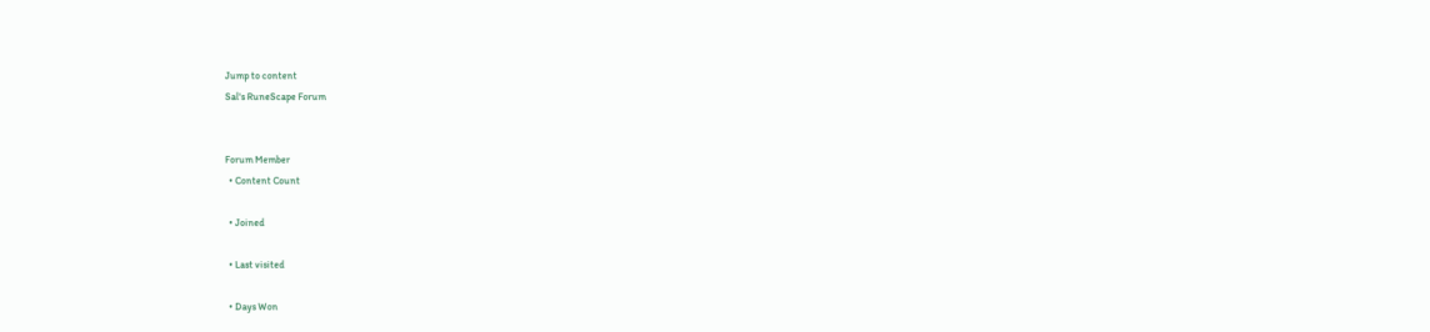Jump to content
Sal's RuneScape Forum


Forum Member
  • Content Count

  • Joined

  • Last visited

  • Days Won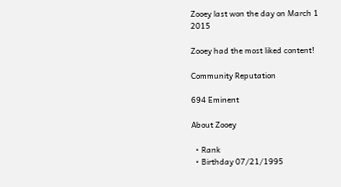Zooey last won the day on March 1 2015

Zooey had the most liked content!

Community Reputation

694 Eminent

About Zooey

  • Rank
  • Birthday 07/21/1995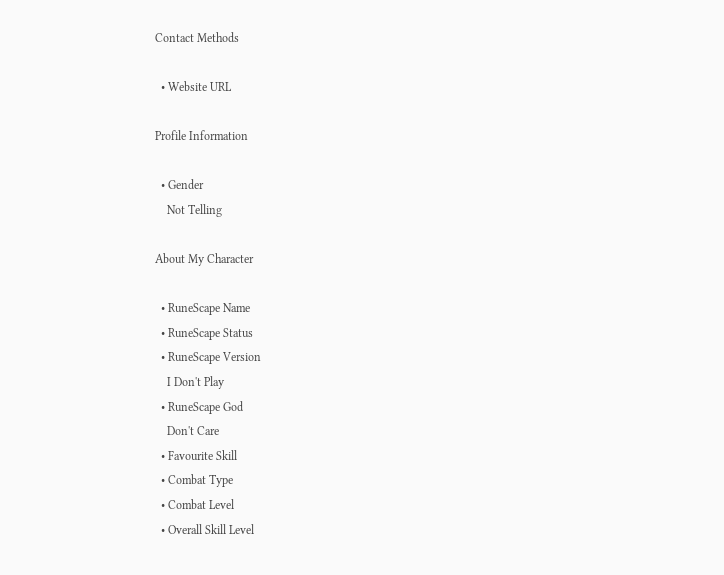Contact Methods

  • Website URL

Profile Information

  • Gender
    Not Telling

About My Character

  • RuneScape Name
  • RuneScape Status
  • RuneScape Version
    I Don't Play
  • RuneScape God
    Don't Care
  • Favourite Skill
  • Combat Type
  • Combat Level
  • Overall Skill Level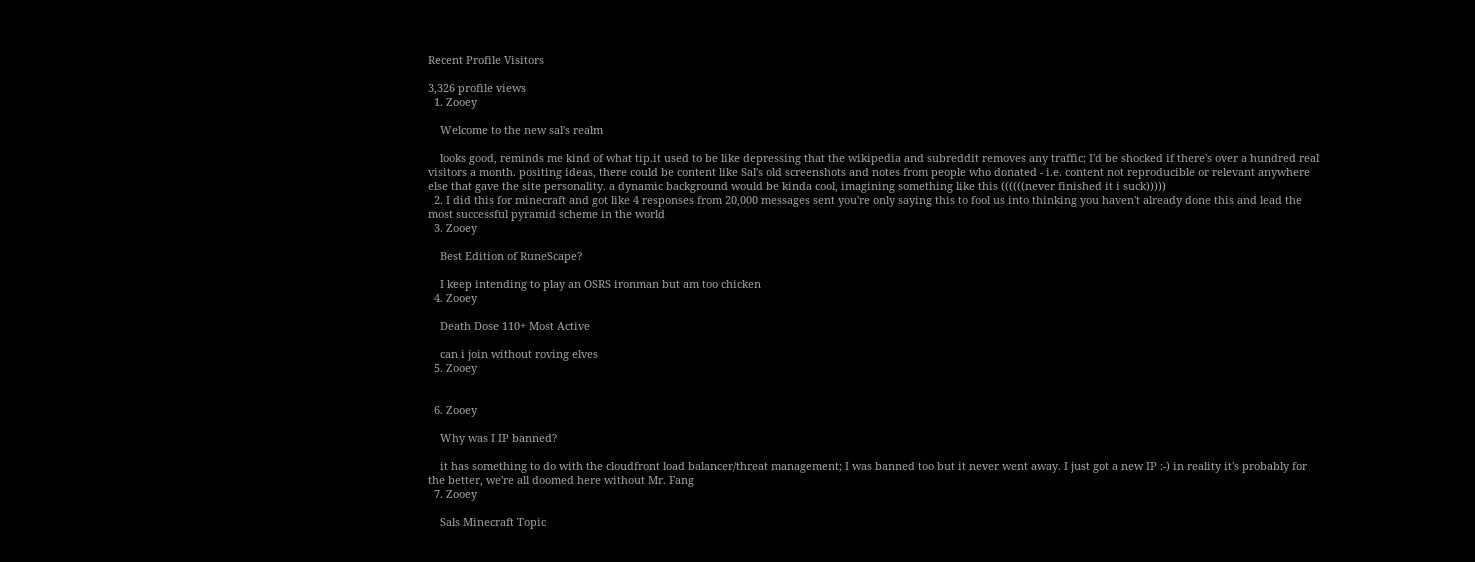Recent Profile Visitors

3,326 profile views
  1. Zooey

    Welcome to the new sal's realm

    looks good, reminds me kind of what tip.it used to be like depressing that the wikipedia and subreddit removes any traffic; I'd be shocked if there's over a hundred real visitors a month. positing ideas, there could be content like Sal's old screenshots and notes from people who donated - i.e. content not reproducible or relevant anywhere else that gave the site personality. a dynamic background would be kinda cool, imagining something like this ((((((never finished it i suck)))))
  2. I did this for minecraft and got like 4 responses from 20,000 messages sent you're only saying this to fool us into thinking you haven't already done this and lead the most successful pyramid scheme in the world
  3. Zooey

    Best Edition of RuneScape?

    I keep intending to play an OSRS ironman but am too chicken
  4. Zooey

    Death Dose 110+ Most Active

    can i join without roving elves
  5. Zooey


  6. Zooey

    Why was I IP banned?

    it has something to do with the cloudfront load balancer/threat management; I was banned too but it never went away. I just got a new IP :-) in reality it's probably for the better, we're all doomed here without Mr. Fang
  7. Zooey

    Sals Minecraft Topic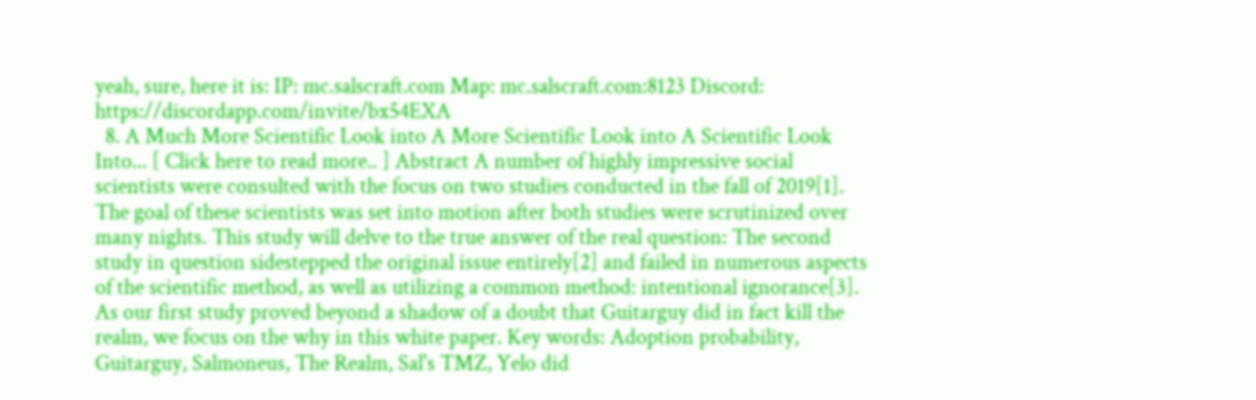yeah, sure, here it is: IP: mc.salscraft.com Map: mc.salscraft.com:8123 Discord: https://discordapp.com/invite/bx54EXA
  8. A Much More Scientific Look into A More Scientific Look into A Scientific Look Into... [ Click here to read more.. ] Abstract A number of highly impressive social scientists were consulted with the focus on two studies conducted in the fall of 2019[1]. The goal of these scientists was set into motion after both studies were scrutinized over many nights. This study will delve to the true answer of the real question: The second study in question sidestepped the original issue entirely[2] and failed in numerous aspects of the scientific method, as well as utilizing a common method: intentional ignorance[3]. As our first study proved beyond a shadow of a doubt that Guitarguy did in fact kill the realm, we focus on the why in this white paper. Key words: Adoption probability, Guitarguy, Salmoneus, The Realm, Sal's TMZ, Yelo did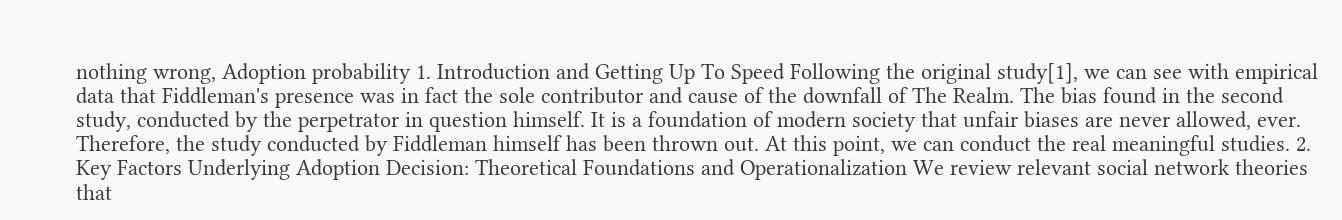nothing wrong, Adoption probability 1. Introduction and Getting Up To Speed Following the original study[1], we can see with empirical data that Fiddleman's presence was in fact the sole contributor and cause of the downfall of The Realm. The bias found in the second study, conducted by the perpetrator in question himself. It is a foundation of modern society that unfair biases are never allowed, ever. Therefore, the study conducted by Fiddleman himself has been thrown out. At this point, we can conduct the real meaningful studies. 2. Key Factors Underlying Adoption Decision: Theoretical Foundations and Operationalization We review relevant social network theories that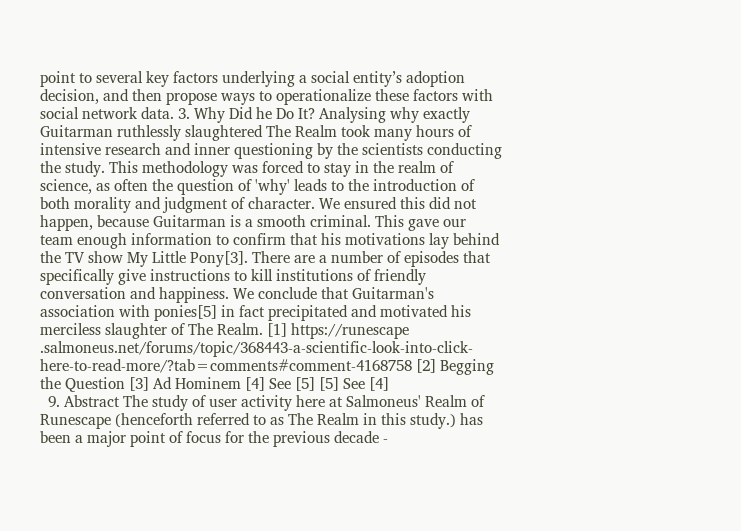point to several key factors underlying a social entity’s adoption decision, and then propose ways to operationalize these factors with social network data. 3. Why Did he Do It? Analysing why exactly Guitarman ruthlessly slaughtered The Realm took many hours of intensive research and inner questioning by the scientists conducting the study. This methodology was forced to stay in the realm of science, as often the question of 'why' leads to the introduction of both morality and judgment of character. We ensured this did not happen, because Guitarman is a smooth criminal. This gave our team enough information to confirm that his motivations lay behind the TV show My Little Pony[3]. There are a number of episodes that specifically give instructions to kill institutions of friendly conversation and happiness. We conclude that Guitarman's association with ponies[5] in fact precipitated and motivated his merciless slaughter of The Realm. [1] https://runescape .salmoneus.net/forums/topic/368443-a-scientific-look-into-click-here-to-read-more/?tab=comments#comment-4168758 [2] Begging the Question [3] Ad Hominem [4] See [5] [5] See [4]
  9. Abstract The study of user activity here at Salmoneus' Realm of Runescape (henceforth referred to as The Realm in this study.) has been a major point of focus for the previous decade -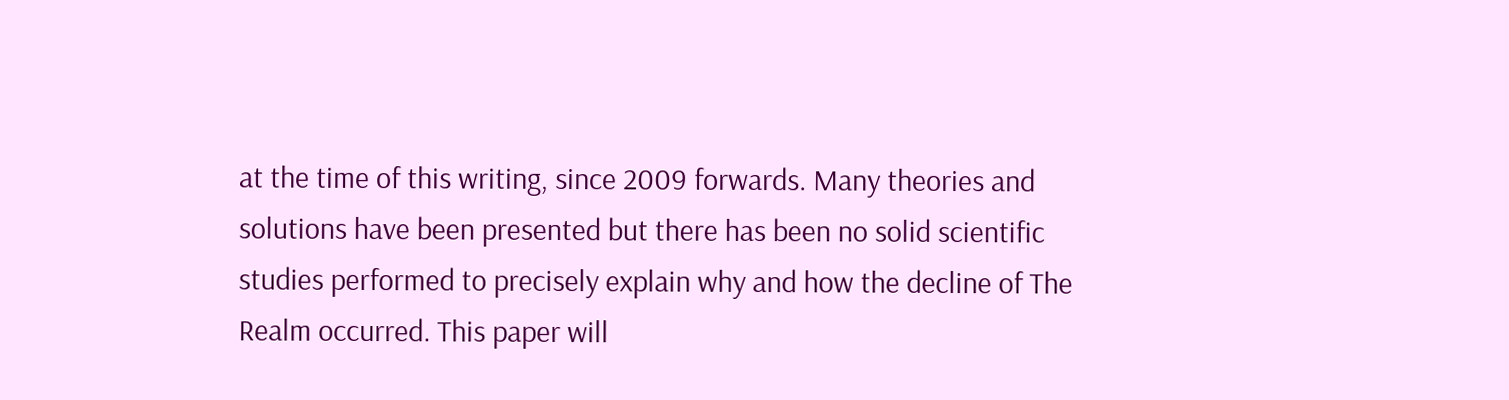at the time of this writing, since 2009 forwards. Many theories and solutions have been presented but there has been no solid scientific studies performed to precisely explain why and how the decline of The Realm occurred. This paper will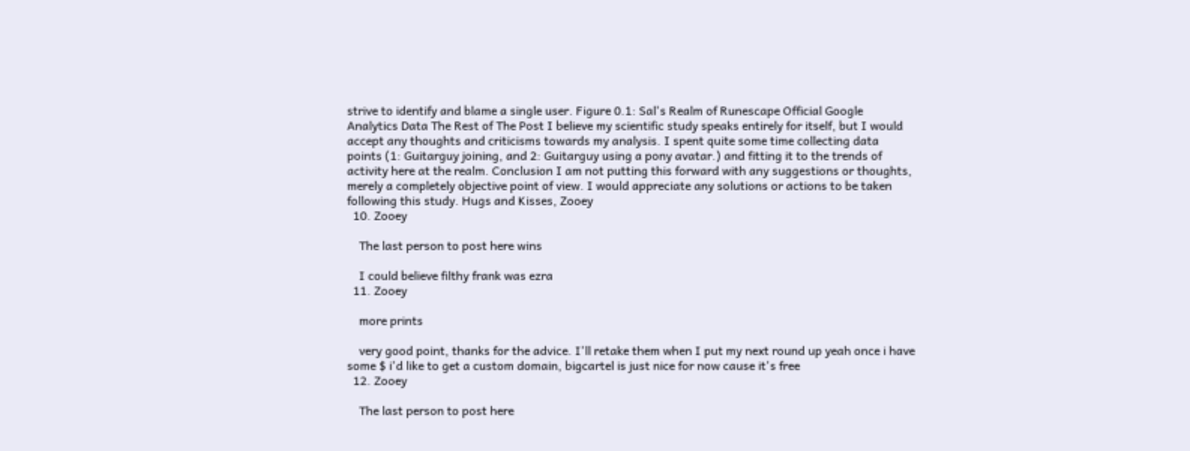strive to identify and blame a single user. Figure 0.1: Sal's Realm of Runescape Official Google Analytics Data The Rest of The Post I believe my scientific study speaks entirely for itself, but I would accept any thoughts and criticisms towards my analysis. I spent quite some time collecting data points (1: Guitarguy joining, and 2: Guitarguy using a pony avatar.) and fitting it to the trends of activity here at the realm. Conclusion I am not putting this forward with any suggestions or thoughts, merely a completely objective point of view. I would appreciate any solutions or actions to be taken following this study. Hugs and Kisses, Zooey
  10. Zooey

    The last person to post here wins

    I could believe filthy frank was ezra
  11. Zooey

    more prints

    very good point, thanks for the advice. I'll retake them when I put my next round up yeah once i have some $ i'd like to get a custom domain, bigcartel is just nice for now cause it's free
  12. Zooey

    The last person to post here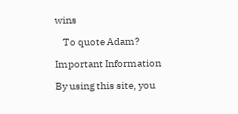wins

    To quote Adam?

Important Information

By using this site, you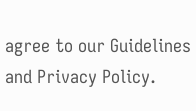agree to our Guidelines and Privacy Policy.